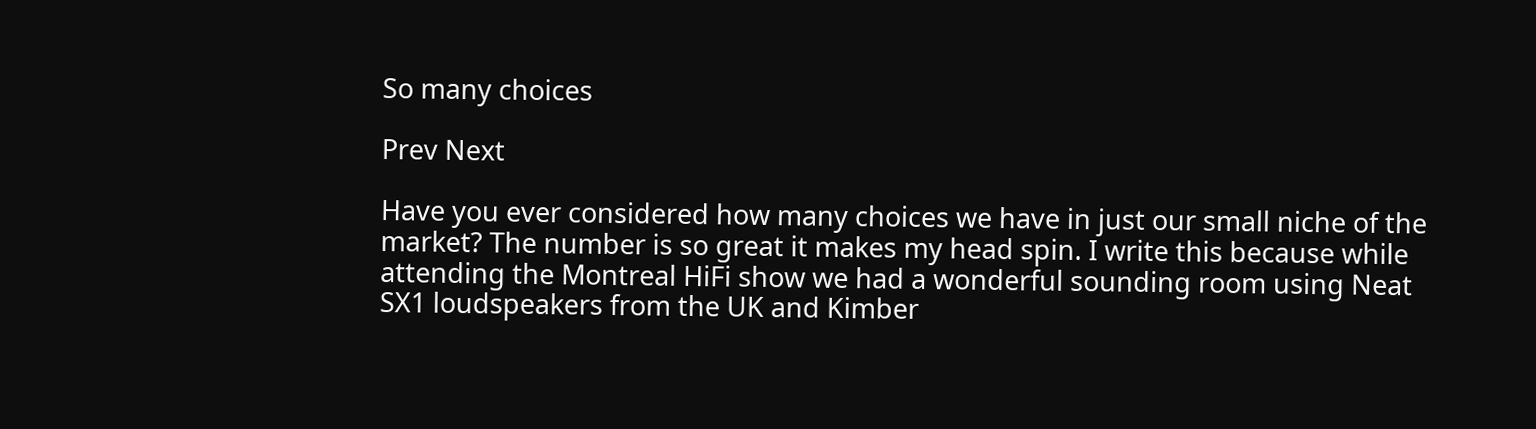So many choices

Prev Next

Have you ever considered how many choices we have in just our small niche of the market? The number is so great it makes my head spin. I write this because while attending the Montreal HiFi show we had a wonderful sounding room using Neat SX1 loudspeakers from the UK and Kimber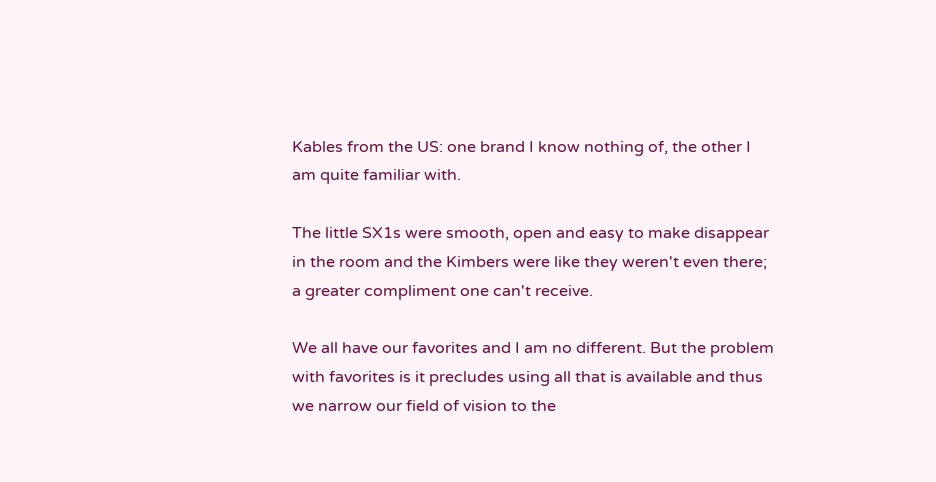Kables from the US: one brand I know nothing of, the other I am quite familiar with.

The little SX1s were smooth, open and easy to make disappear in the room and the Kimbers were like they weren't even there; a greater compliment one can't receive.

We all have our favorites and I am no different. But the problem with favorites is it precludes using all that is available and thus we narrow our field of vision to the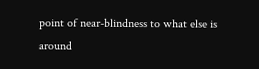point of near-blindness to what else is around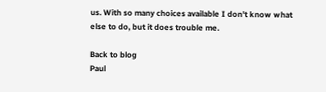us. With so many choices available I don't know what else to do, but it does trouble me.

Back to blog
Paul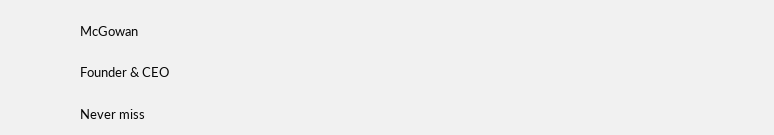McGowan

Founder & CEO

Never miss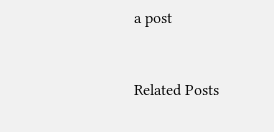a post


Related Posts